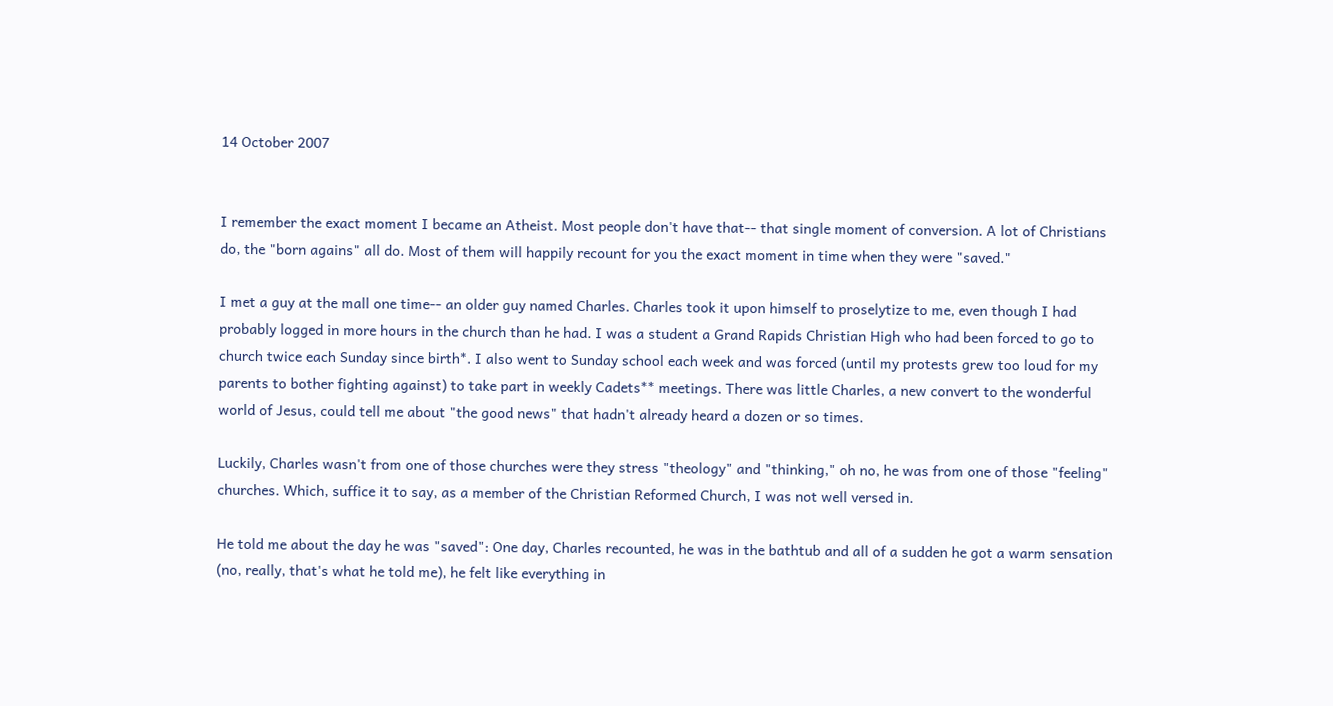14 October 2007


I remember the exact moment I became an Atheist. Most people don't have that-- that single moment of conversion. A lot of Christians do, the "born agains" all do. Most of them will happily recount for you the exact moment in time when they were "saved."

I met a guy at the mall one time-- an older guy named Charles. Charles took it upon himself to proselytize to me, even though I had probably logged in more hours in the church than he had. I was a student a Grand Rapids Christian High who had been forced to go to church twice each Sunday since birth*. I also went to Sunday school each week and was forced (until my protests grew too loud for my parents to bother fighting against) to take part in weekly Cadets** meetings. There was little Charles, a new convert to the wonderful world of Jesus, could tell me about "the good news" that hadn't already heard a dozen or so times.

Luckily, Charles wasn't from one of those churches were they stress "theology" and "thinking," oh no, he was from one of those "feeling" churches. Which, suffice it to say, as a member of the Christian Reformed Church, I was not well versed in.

He told me about the day he was "saved": One day, Charles recounted, he was in the bathtub and all of a sudden he got a warm sensation (no, really, that's what he told me), he felt like everything in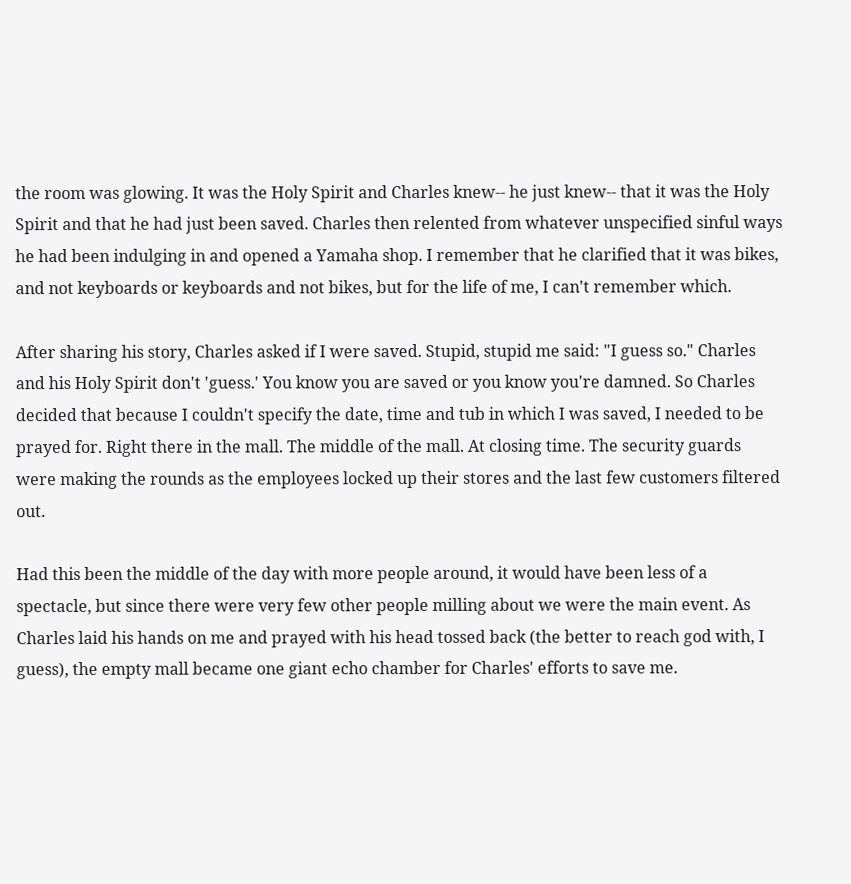the room was glowing. It was the Holy Spirit and Charles knew-- he just knew-- that it was the Holy Spirit and that he had just been saved. Charles then relented from whatever unspecified sinful ways he had been indulging in and opened a Yamaha shop. I remember that he clarified that it was bikes, and not keyboards or keyboards and not bikes, but for the life of me, I can't remember which.

After sharing his story, Charles asked if I were saved. Stupid, stupid me said: "I guess so." Charles and his Holy Spirit don't 'guess.' You know you are saved or you know you're damned. So Charles decided that because I couldn't specify the date, time and tub in which I was saved, I needed to be prayed for. Right there in the mall. The middle of the mall. At closing time. The security guards were making the rounds as the employees locked up their stores and the last few customers filtered out.

Had this been the middle of the day with more people around, it would have been less of a spectacle, but since there were very few other people milling about we were the main event. As Charles laid his hands on me and prayed with his head tossed back (the better to reach god with, I guess), the empty mall became one giant echo chamber for Charles' efforts to save me.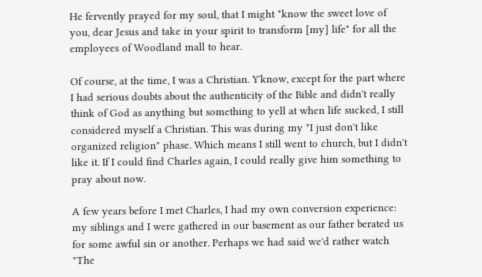He fervently prayed for my soul, that I might "know the sweet love of you, dear Jesus and take in your spirit to transform [my] life" for all the employees of Woodland mall to hear.

Of course, at the time, I was a Christian. Y'know, except for the part where I had serious doubts about the authenticity of the Bible and didn't really think of God as anything but something to yell at when life sucked, I still considered myself a Christian. This was during my "I just don't like organized religion" phase. Which means I still went to church, but I didn't like it. If I could find Charles again, I could really give him something to pray about now.

A few years before I met Charles, I had my own conversion experience: my siblings and I were gathered in our basement as our father berated us for some awful sin or another. Perhaps we had said we'd rather watch "The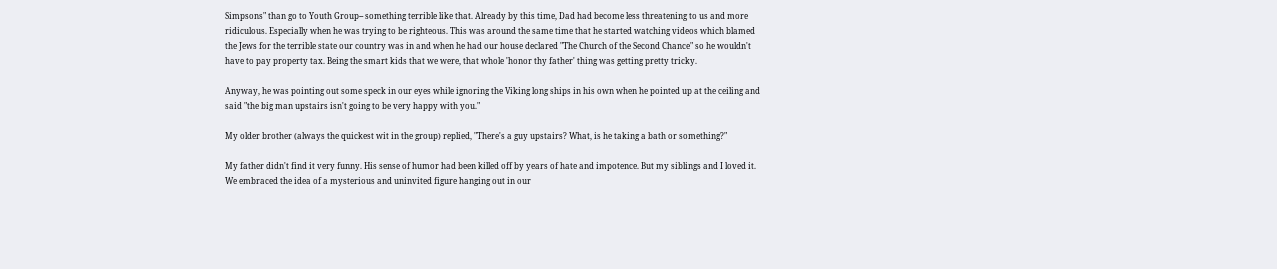Simpsons" than go to Youth Group-- something terrible like that. Already by this time, Dad had become less threatening to us and more ridiculous. Especially when he was trying to be righteous. This was around the same time that he started watching videos which blamed the Jews for the terrible state our country was in and when he had our house declared "The Church of the Second Chance" so he wouldn't have to pay property tax. Being the smart kids that we were, that whole 'honor thy father' thing was getting pretty tricky.

Anyway, he was pointing out some speck in our eyes while ignoring the Viking long ships in his own when he pointed up at the ceiling and said "the big man upstairs isn't going to be very happy with you."

My older brother (always the quickest wit in the group) replied, "There's a guy upstairs? What, is he taking a bath or something?"

My father didn't find it very funny. His sense of humor had been killed off by years of hate and impotence. But my siblings and I loved it. We embraced the idea of a mysterious and uninvited figure hanging out in our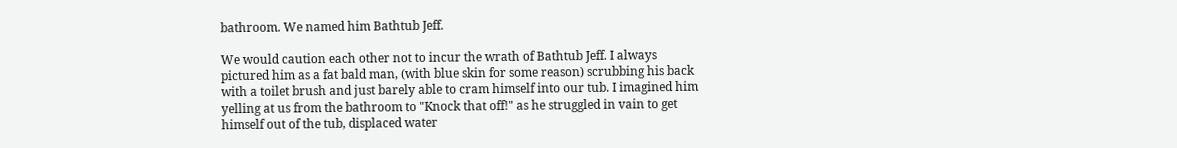bathroom. We named him Bathtub Jeff.

We would caution each other not to incur the wrath of Bathtub Jeff. I always pictured him as a fat bald man, (with blue skin for some reason) scrubbing his back with a toilet brush and just barely able to cram himself into our tub. I imagined him yelling at us from the bathroom to "Knock that off!" as he struggled in vain to get himself out of the tub, displaced water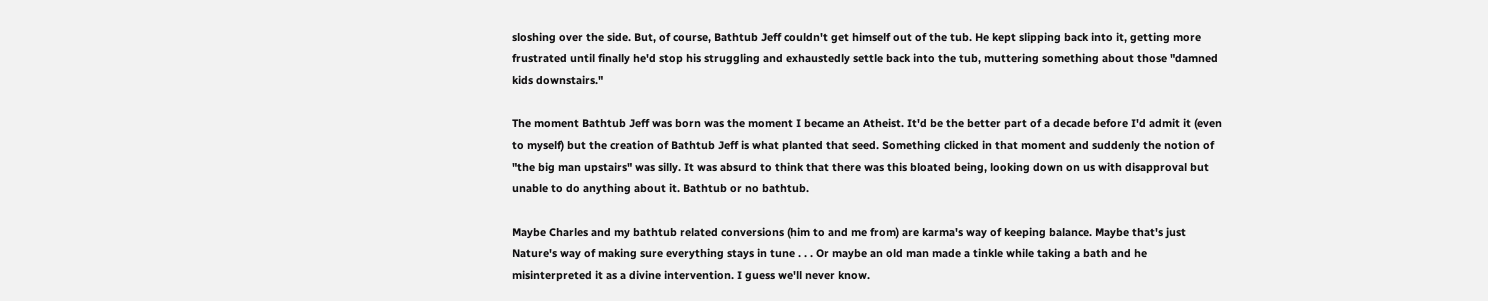sloshing over the side. But, of course, Bathtub Jeff couldn't get himself out of the tub. He kept slipping back into it, getting more frustrated until finally he'd stop his struggling and exhaustedly settle back into the tub, muttering something about those "damned kids downstairs."

The moment Bathtub Jeff was born was the moment I became an Atheist. It'd be the better part of a decade before I'd admit it (even to myself) but the creation of Bathtub Jeff is what planted that seed. Something clicked in that moment and suddenly the notion of "the big man upstairs" was silly. It was absurd to think that there was this bloated being, looking down on us with disapproval but unable to do anything about it. Bathtub or no bathtub.

Maybe Charles and my bathtub related conversions (him to and me from) are karma's way of keeping balance. Maybe that's just Nature's way of making sure everything stays in tune . . . Or maybe an old man made a tinkle while taking a bath and he misinterpreted it as a divine intervention. I guess we'll never know.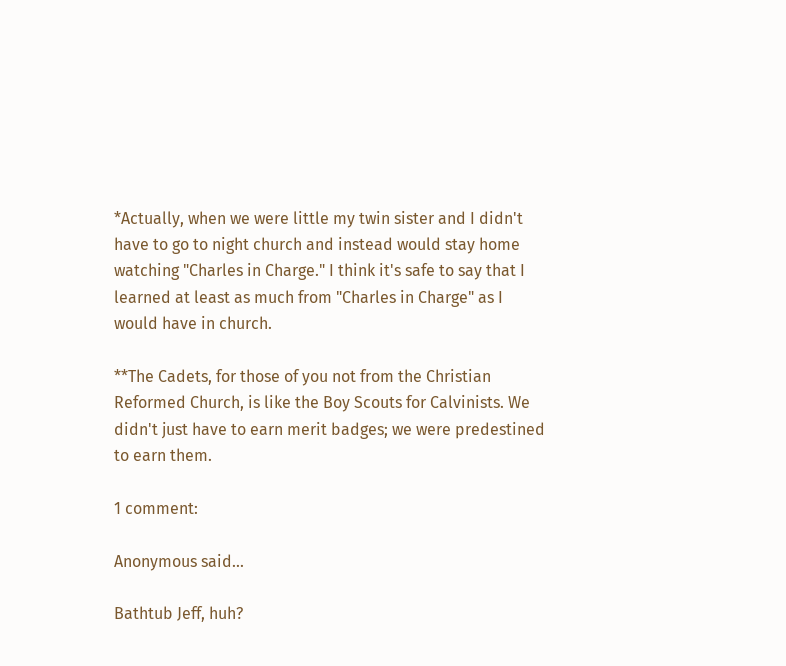*Actually, when we were little my twin sister and I didn't have to go to night church and instead would stay home watching "Charles in Charge." I think it's safe to say that I learned at least as much from "Charles in Charge" as I would have in church.

**The Cadets, for those of you not from the Christian Reformed Church, is like the Boy Scouts for Calvinists. We didn't just have to earn merit badges; we were predestined to earn them.

1 comment:

Anonymous said...

Bathtub Jeff, huh?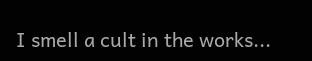I smell a cult in the works...